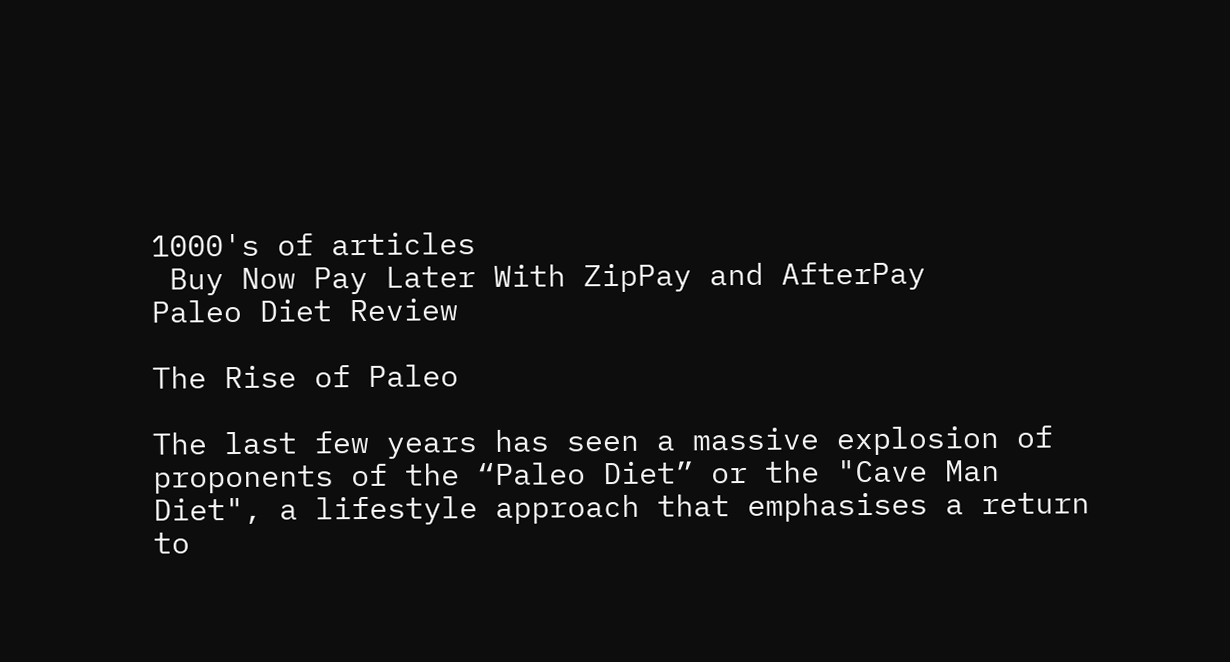1000's of articles
 Buy Now Pay Later With ZipPay and AfterPay
Paleo Diet Review

The Rise of Paleo

The last few years has seen a massive explosion of proponents of the “Paleo Diet” or the "Cave Man Diet", a lifestyle approach that emphasises a return to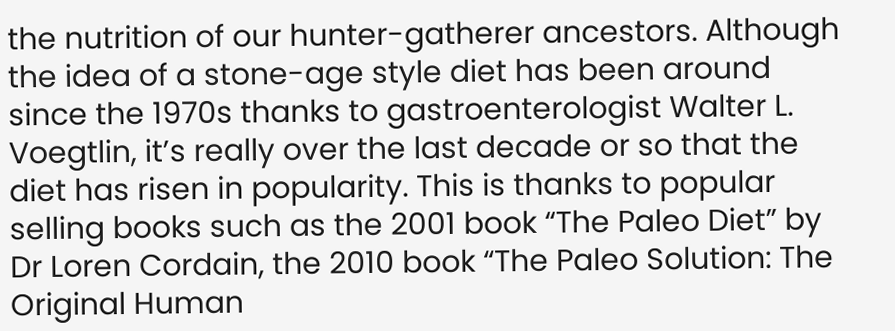the nutrition of our hunter-gatherer ancestors. Although the idea of a stone-age style diet has been around since the 1970s thanks to gastroenterologist Walter L. Voegtlin, it’s really over the last decade or so that the diet has risen in popularity. This is thanks to popular selling books such as the 2001 book “The Paleo Diet” by Dr Loren Cordain, the 2010 book “The Paleo Solution: The Original Human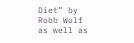Diet” by Robb Wolf as well as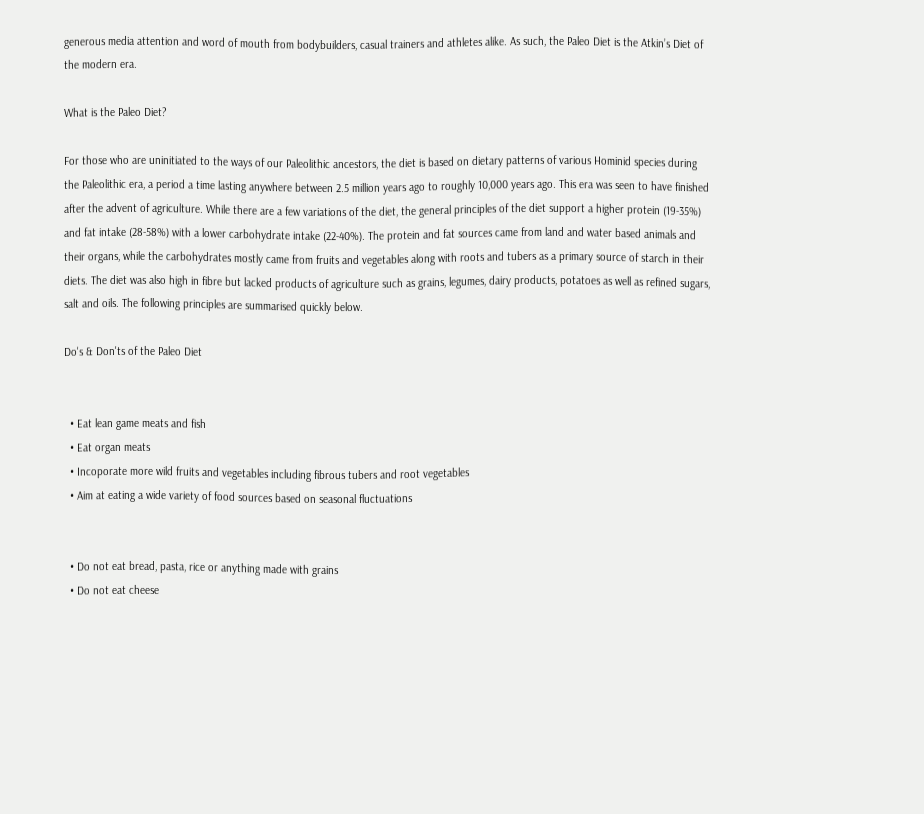generous media attention and word of mouth from bodybuilders, casual trainers and athletes alike. As such, the Paleo Diet is the Atkin’s Diet of the modern era.

What is the Paleo Diet?

For those who are uninitiated to the ways of our Paleolithic ancestors, the diet is based on dietary patterns of various Hominid species during the Paleolithic era, a period a time lasting anywhere between 2.5 million years ago to roughly 10,000 years ago. This era was seen to have finished after the advent of agriculture. While there are a few variations of the diet, the general principles of the diet support a higher protein (19-35%) and fat intake (28-58%) with a lower carbohydrate intake (22-40%). The protein and fat sources came from land and water based animals and their organs, while the carbohydrates mostly came from fruits and vegetables along with roots and tubers as a primary source of starch in their diets. The diet was also high in fibre but lacked products of agriculture such as grains, legumes, dairy products, potatoes as well as refined sugars, salt and oils. The following principles are summarised quickly below.

Do's & Don'ts of the Paleo Diet


  • Eat lean game meats and fish
  • Eat organ meats
  • Incoporate more wild fruits and vegetables including fibrous tubers and root vegetables
  • Aim at eating a wide variety of food sources based on seasonal fluctuations


  • Do not eat bread, pasta, rice or anything made with grains
  • Do not eat cheese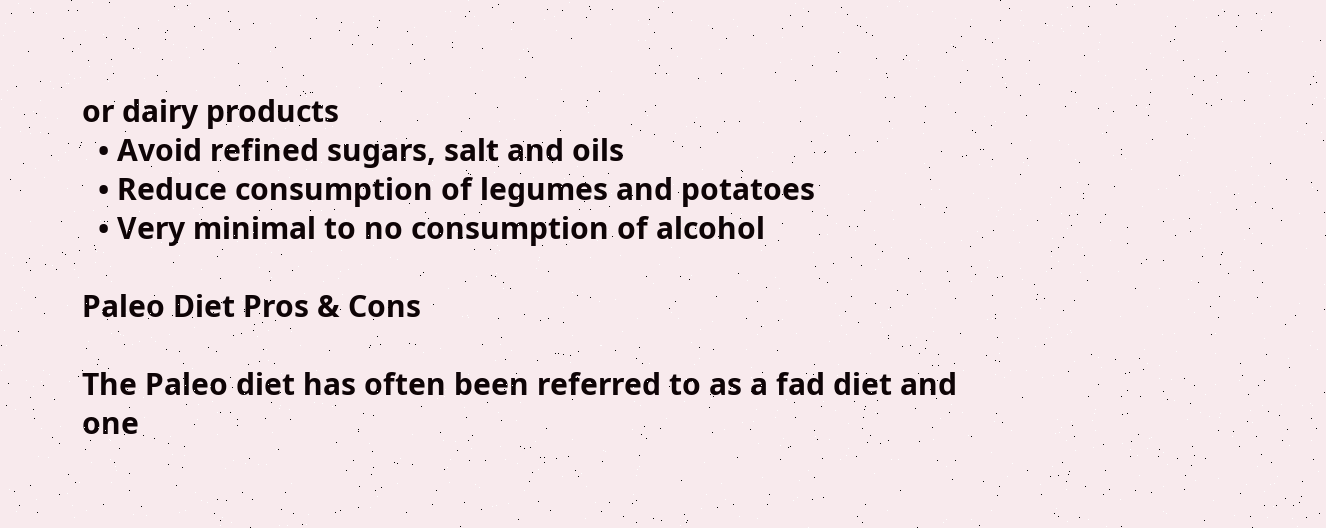or dairy products
  • Avoid refined sugars, salt and oils
  • Reduce consumption of legumes and potatoes
  • Very minimal to no consumption of alcohol

Paleo Diet Pros & Cons

The Paleo diet has often been referred to as a fad diet and one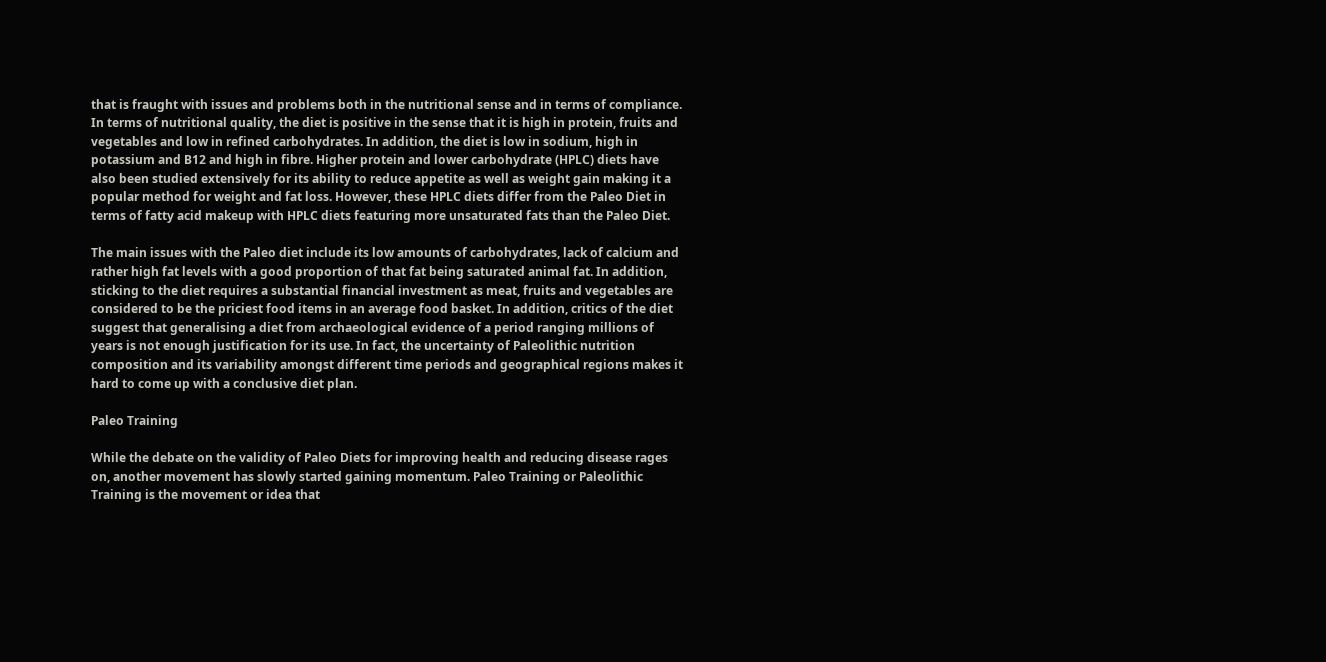that is fraught with issues and problems both in the nutritional sense and in terms of compliance. In terms of nutritional quality, the diet is positive in the sense that it is high in protein, fruits and vegetables and low in refined carbohydrates. In addition, the diet is low in sodium, high in potassium and B12 and high in fibre. Higher protein and lower carbohydrate (HPLC) diets have also been studied extensively for its ability to reduce appetite as well as weight gain making it a popular method for weight and fat loss. However, these HPLC diets differ from the Paleo Diet in terms of fatty acid makeup with HPLC diets featuring more unsaturated fats than the Paleo Diet.

The main issues with the Paleo diet include its low amounts of carbohydrates, lack of calcium and rather high fat levels with a good proportion of that fat being saturated animal fat. In addition, sticking to the diet requires a substantial financial investment as meat, fruits and vegetables are considered to be the priciest food items in an average food basket. In addition, critics of the diet suggest that generalising a diet from archaeological evidence of a period ranging millions of years is not enough justification for its use. In fact, the uncertainty of Paleolithic nutrition composition and its variability amongst different time periods and geographical regions makes it hard to come up with a conclusive diet plan.

Paleo Training

While the debate on the validity of Paleo Diets for improving health and reducing disease rages on, another movement has slowly started gaining momentum. Paleo Training or Paleolithic Training is the movement or idea that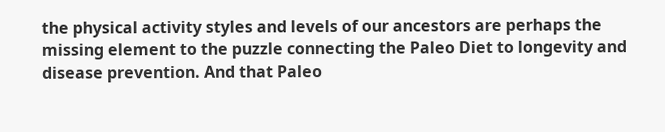the physical activity styles and levels of our ancestors are perhaps the missing element to the puzzle connecting the Paleo Diet to longevity and disease prevention. And that Paleo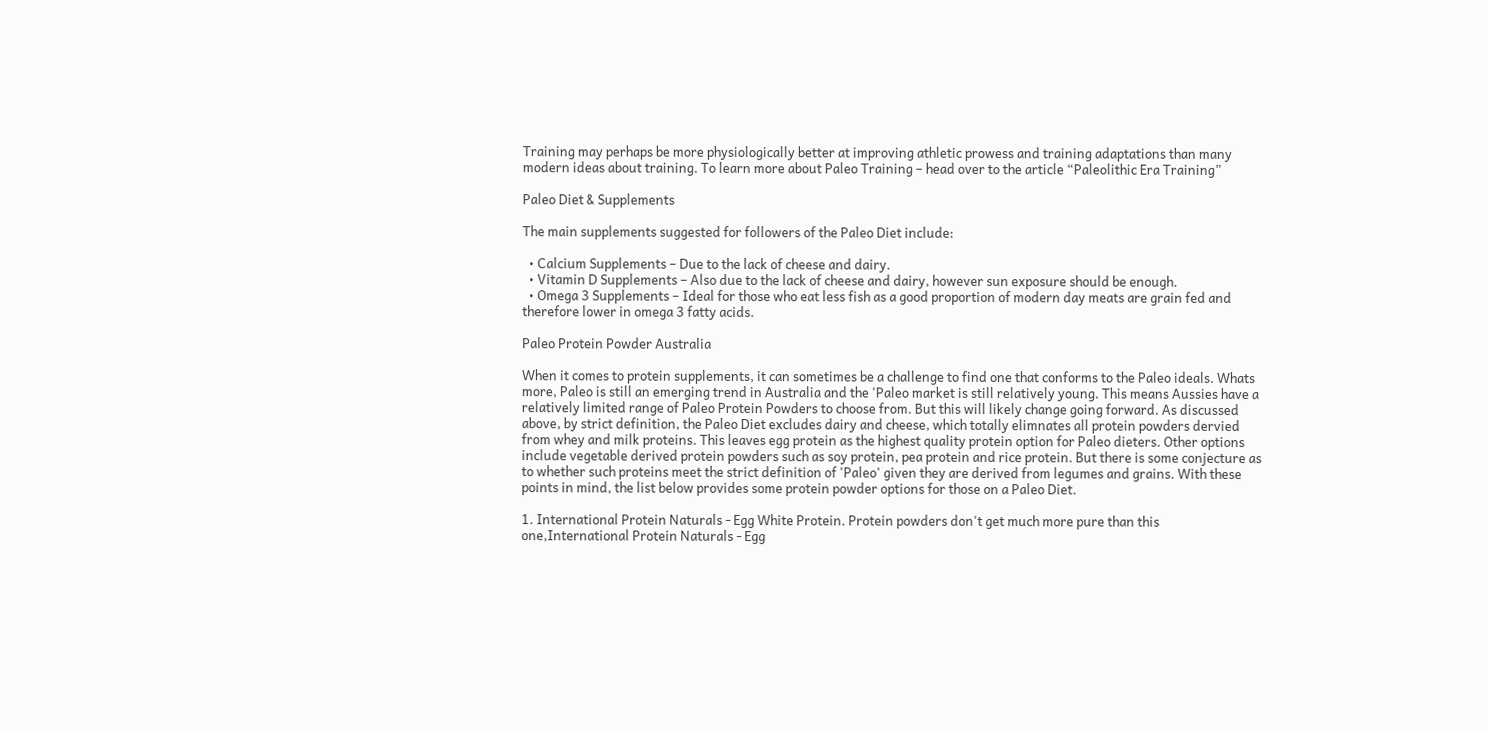Training may perhaps be more physiologically better at improving athletic prowess and training adaptations than many modern ideas about training. To learn more about Paleo Training – head over to the article “Paleolithic Era Training”

Paleo Diet & Supplements

The main supplements suggested for followers of the Paleo Diet include:

  • Calcium Supplements – Due to the lack of cheese and dairy.
  • Vitamin D Supplements – Also due to the lack of cheese and dairy, however sun exposure should be enough.
  • Omega 3 Supplements – Ideal for those who eat less fish as a good proportion of modern day meats are grain fed and therefore lower in omega 3 fatty acids.

Paleo Protein Powder Australia

When it comes to protein supplements, it can sometimes be a challenge to find one that conforms to the Paleo ideals. Whats more, Paleo is still an emerging trend in Australia and the 'Paleo market is still relatively young. This means Aussies have a relatively limited range of Paleo Protein Powders to choose from. But this will likely change going forward. As discussed above, by strict definition, the Paleo Diet excludes dairy and cheese, which totally elimnates all protein powders dervied from whey and milk proteins. This leaves egg protein as the highest quality protein option for Paleo dieters. Other options include vegetable derived protein powders such as soy protein, pea protein and rice protein. But there is some conjecture as to whether such proteins meet the strict definition of 'Paleo' given they are derived from legumes and grains. With these points in mind, the list below provides some protein powder options for those on a Paleo Diet.

1. International Protein Naturals - Egg White Protein. Protein powders don't get much more pure than this one,International Protein Naturals - Egg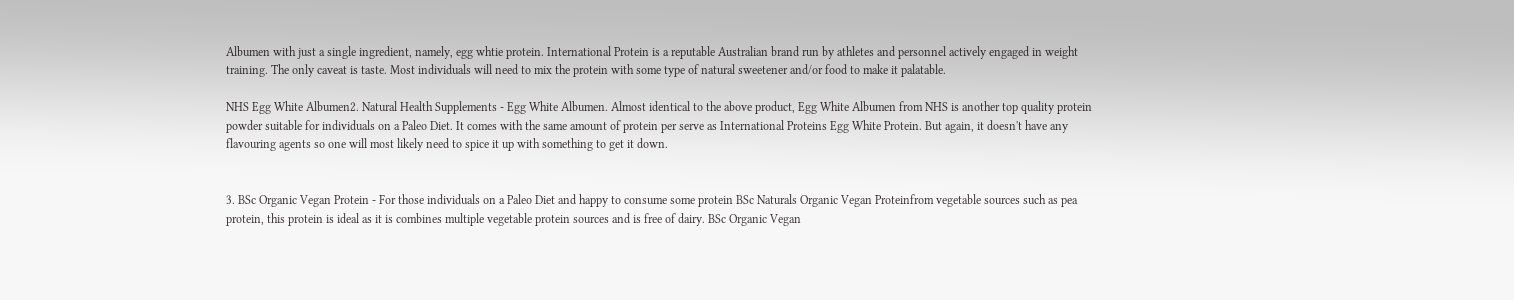Albumen with just a single ingredient, namely, egg whtie protein. International Protein is a reputable Australian brand run by athletes and personnel actively engaged in weight training. The only caveat is taste. Most individuals will need to mix the protein with some type of natural sweetener and/or food to make it palatable.

NHS Egg White Albumen2. Natural Health Supplements - Egg White Albumen. Almost identical to the above product, Egg White Albumen from NHS is another top quality protein powder suitable for individuals on a Paleo Diet. It comes with the same amount of protein per serve as International Proteins Egg White Protein. But again, it doesn't have any flavouring agents so one will most likely need to spice it up with something to get it down.


3. BSc Organic Vegan Protein - For those individuals on a Paleo Diet and happy to consume some protein BSc Naturals Organic Vegan Proteinfrom vegetable sources such as pea protein, this protein is ideal as it is combines multiple vegetable protein sources and is free of dairy. BSc Organic Vegan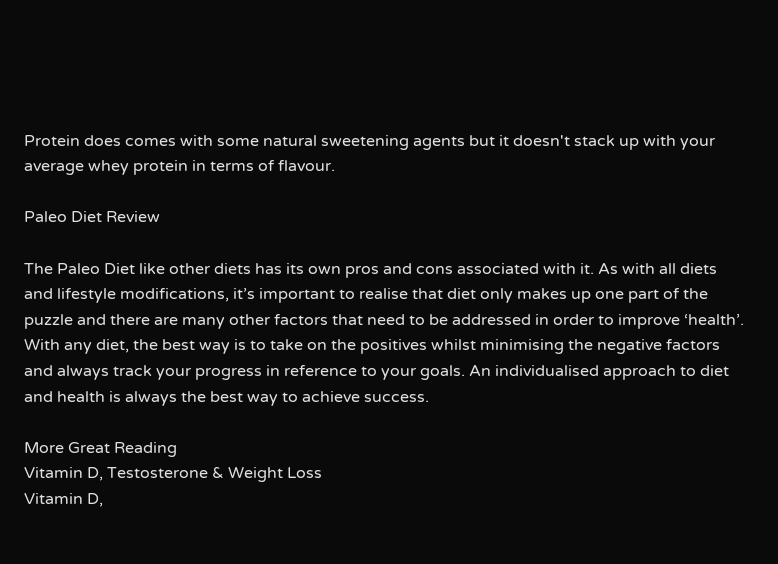Protein does comes with some natural sweetening agents but it doesn't stack up with your average whey protein in terms of flavour.

Paleo Diet Review

The Paleo Diet like other diets has its own pros and cons associated with it. As with all diets and lifestyle modifications, it’s important to realise that diet only makes up one part of the puzzle and there are many other factors that need to be addressed in order to improve ‘health’. With any diet, the best way is to take on the positives whilst minimising the negative factors and always track your progress in reference to your goals. An individualised approach to diet and health is always the best way to achieve success.

More Great Reading
Vitamin D, Testosterone & Weight Loss
Vitamin D,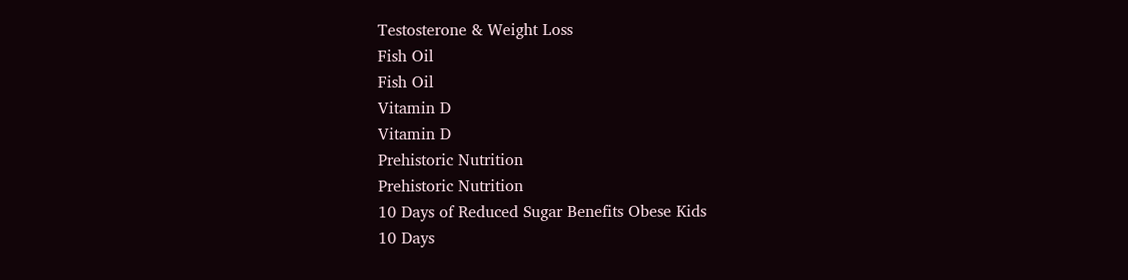Testosterone & Weight Loss
Fish Oil
Fish Oil
Vitamin D
Vitamin D
Prehistoric Nutrition
Prehistoric Nutrition
10 Days of Reduced Sugar Benefits Obese Kids
10 Days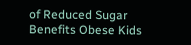of Reduced Sugar Benefits Obese Kids